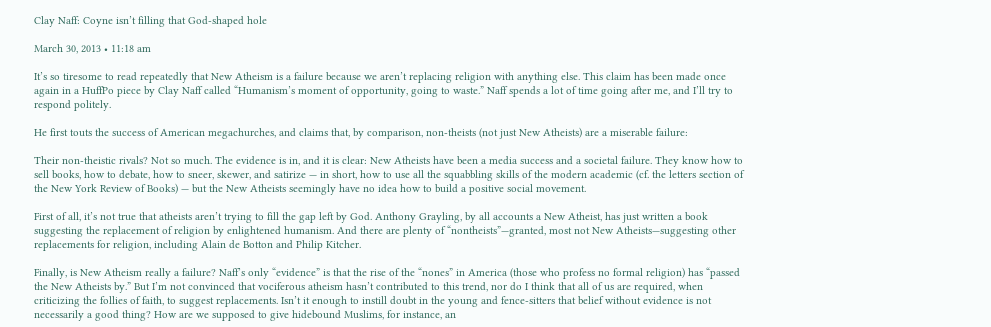Clay Naff: Coyne isn’t filling that God-shaped hole

March 30, 2013 • 11:18 am

It’s so tiresome to read repeatedly that New Atheism is a failure because we aren’t replacing religion with anything else. This claim has been made once again in a HuffPo piece by Clay Naff called “Humanism’s moment of opportunity, going to waste.” Naff spends a lot of time going after me, and I’ll try to respond politely.

He first touts the success of American megachurches, and claims that, by comparison, non-theists (not just New Atheists) are a miserable failure:

Their non-theistic rivals? Not so much. The evidence is in, and it is clear: New Atheists have been a media success and a societal failure. They know how to sell books, how to debate, how to sneer, skewer, and satirize — in short, how to use all the squabbling skills of the modern academic (cf. the letters section of the New York Review of Books) — but the New Atheists seemingly have no idea how to build a positive social movement.

First of all, it’s not true that atheists aren’t trying to fill the gap left by God. Anthony Grayling, by all accounts a New Atheist, has just written a book suggesting the replacement of religion by enlightened humanism. And there are plenty of “nontheists”—granted, most not New Atheists—suggesting other replacements for religion, including Alain de Botton and Philip Kitcher.

Finally, is New Atheism really a failure? Naff’s only “evidence” is that the rise of the “nones” in America (those who profess no formal religion) has “passed the New Atheists by.” But I’m not convinced that vociferous atheism hasn’t contributed to this trend, nor do I think that all of us are required, when criticizing the follies of faith, to suggest replacements. Isn’t it enough to instill doubt in the young and fence-sitters that belief without evidence is not necessarily a good thing? How are we supposed to give hidebound Muslims, for instance, an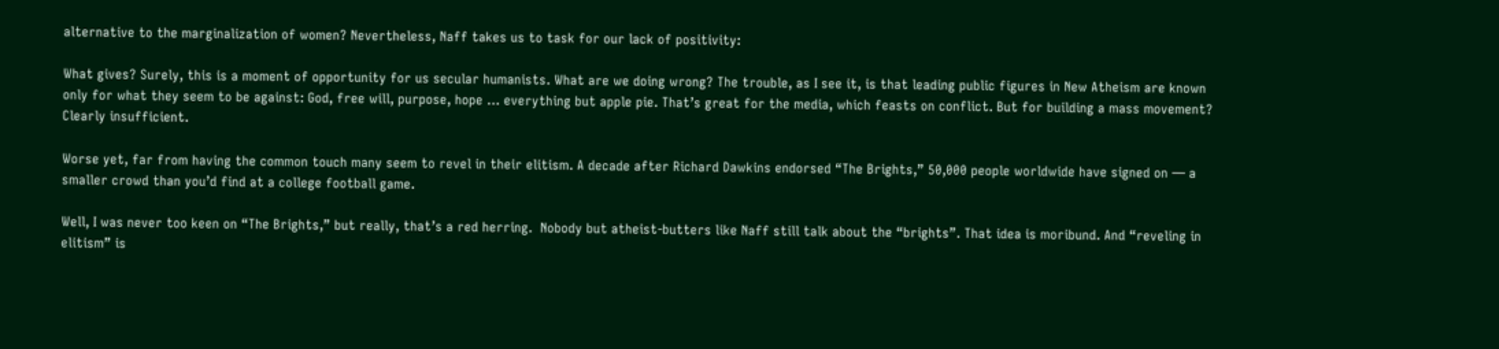alternative to the marginalization of women? Nevertheless, Naff takes us to task for our lack of positivity:

What gives? Surely, this is a moment of opportunity for us secular humanists. What are we doing wrong? The trouble, as I see it, is that leading public figures in New Atheism are known only for what they seem to be against: God, free will, purpose, hope … everything but apple pie. That’s great for the media, which feasts on conflict. But for building a mass movement? Clearly insufficient.

Worse yet, far from having the common touch many seem to revel in their elitism. A decade after Richard Dawkins endorsed “The Brights,” 50,000 people worldwide have signed on — a smaller crowd than you’d find at a college football game.

Well, I was never too keen on “The Brights,” but really, that’s a red herring.  Nobody but atheist-butters like Naff still talk about the “brights”. That idea is moribund. And “reveling in elitism” is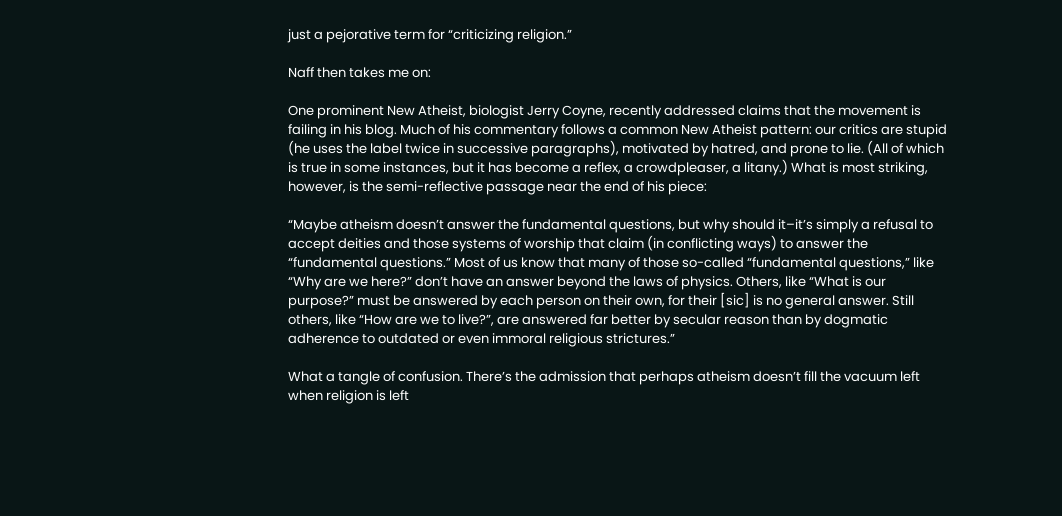just a pejorative term for “criticizing religion.”

Naff then takes me on:

One prominent New Atheist, biologist Jerry Coyne, recently addressed claims that the movement is failing in his blog. Much of his commentary follows a common New Atheist pattern: our critics are stupid (he uses the label twice in successive paragraphs), motivated by hatred, and prone to lie. (All of which is true in some instances, but it has become a reflex, a crowdpleaser, a litany.) What is most striking, however, is the semi-reflective passage near the end of his piece:

“Maybe atheism doesn’t answer the fundamental questions, but why should it–it’s simply a refusal to accept deities and those systems of worship that claim (in conflicting ways) to answer the “fundamental questions.” Most of us know that many of those so-called “fundamental questions,” like “Why are we here?” don’t have an answer beyond the laws of physics. Others, like “What is our purpose?” must be answered by each person on their own, for their [sic] is no general answer. Still others, like “How are we to live?”, are answered far better by secular reason than by dogmatic adherence to outdated or even immoral religious strictures.”

What a tangle of confusion. There’s the admission that perhaps atheism doesn’t fill the vacuum left when religion is left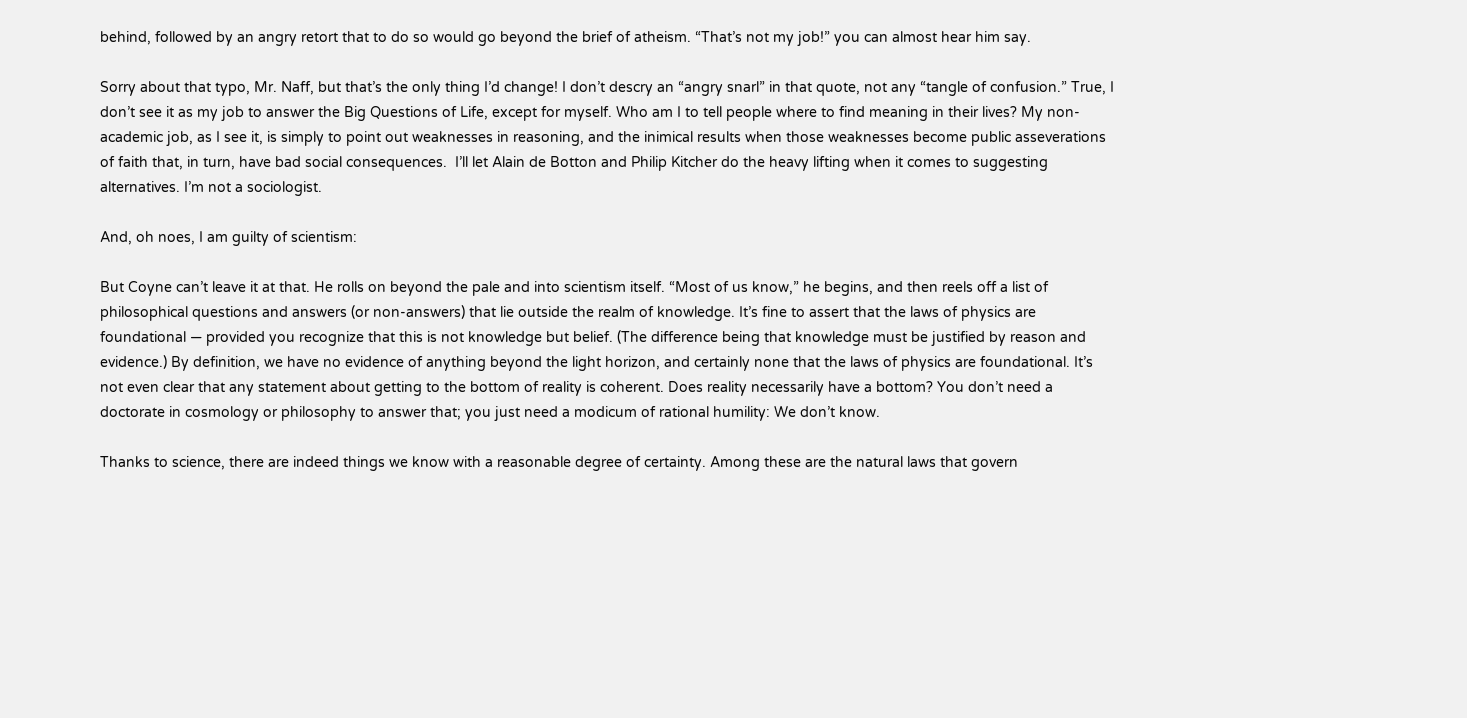behind, followed by an angry retort that to do so would go beyond the brief of atheism. “That’s not my job!” you can almost hear him say.

Sorry about that typo, Mr. Naff, but that’s the only thing I’d change! I don’t descry an “angry snarl” in that quote, not any “tangle of confusion.” True, I don’t see it as my job to answer the Big Questions of Life, except for myself. Who am I to tell people where to find meaning in their lives? My non-academic job, as I see it, is simply to point out weaknesses in reasoning, and the inimical results when those weaknesses become public asseverations of faith that, in turn, have bad social consequences.  I’ll let Alain de Botton and Philip Kitcher do the heavy lifting when it comes to suggesting alternatives. I’m not a sociologist.

And, oh noes, I am guilty of scientism:

But Coyne can’t leave it at that. He rolls on beyond the pale and into scientism itself. “Most of us know,” he begins, and then reels off a list of philosophical questions and answers (or non-answers) that lie outside the realm of knowledge. It’s fine to assert that the laws of physics are foundational — provided you recognize that this is not knowledge but belief. (The difference being that knowledge must be justified by reason and evidence.) By definition, we have no evidence of anything beyond the light horizon, and certainly none that the laws of physics are foundational. It’s not even clear that any statement about getting to the bottom of reality is coherent. Does reality necessarily have a bottom? You don’t need a doctorate in cosmology or philosophy to answer that; you just need a modicum of rational humility: We don’t know.

Thanks to science, there are indeed things we know with a reasonable degree of certainty. Among these are the natural laws that govern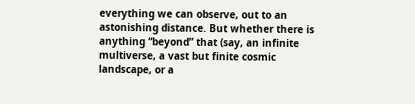everything we can observe, out to an astonishing distance. But whether there is anything “beyond” that (say, an infinite multiverse, a vast but finite cosmic landscape, or a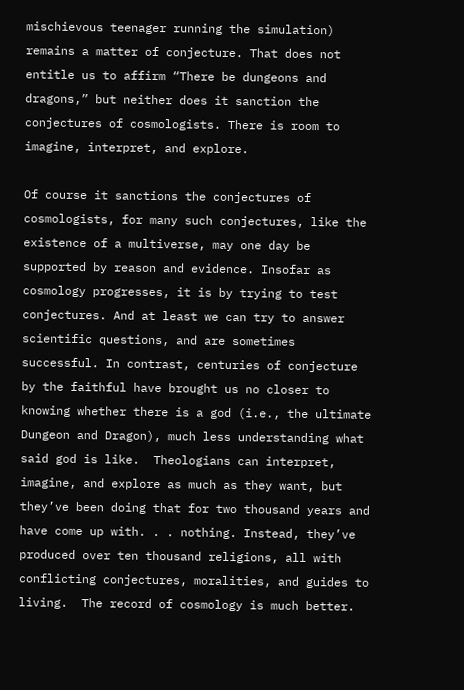mischievous teenager running the simulation) remains a matter of conjecture. That does not entitle us to affirm “There be dungeons and dragons,” but neither does it sanction the conjectures of cosmologists. There is room to imagine, interpret, and explore.

Of course it sanctions the conjectures of cosmologists, for many such conjectures, like the existence of a multiverse, may one day be supported by reason and evidence. Insofar as cosmology progresses, it is by trying to test conjectures. And at least we can try to answer scientific questions, and are sometimes successful. In contrast, centuries of conjecture by the faithful have brought us no closer to knowing whether there is a god (i.e., the ultimate Dungeon and Dragon), much less understanding what said god is like.  Theologians can interpret, imagine, and explore as much as they want, but they’ve been doing that for two thousand years and have come up with. . . nothing. Instead, they’ve produced over ten thousand religions, all with conflicting conjectures, moralities, and guides to living.  The record of cosmology is much better.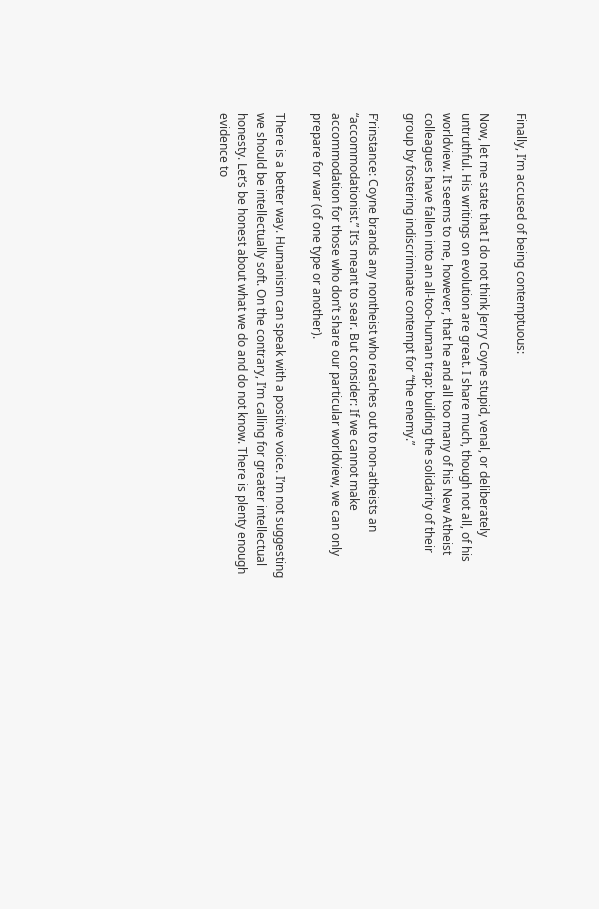Finally, I’m accused of being contemptuous:

Now, let me state that I do not think Jerry Coyne stupid, venal, or deliberately untruthful. His writings on evolution are great. I share much, though not all, of his worldview. It seems to me, however, that he and all too many of his New Atheist colleagues have fallen into an all-too-human trap: building the solidarity of their group by fostering indiscriminate contempt for “the enemy.”

F’rinstance: Coyne brands any nontheist who reaches out to non-atheists an “accommodationist.” It’s meant to sear. But consider: If we cannot make accommodation for those who don’t share our particular worldview, we can only prepare for war (of one type or another).

There is a better way. Humanism can speak with a positive voice. I’m not suggesting we should be intellectually soft. On the contrary, I’m calling for greater intellectual honesty. Let’s be honest about what we do and do not know. There is plenty enough evidence to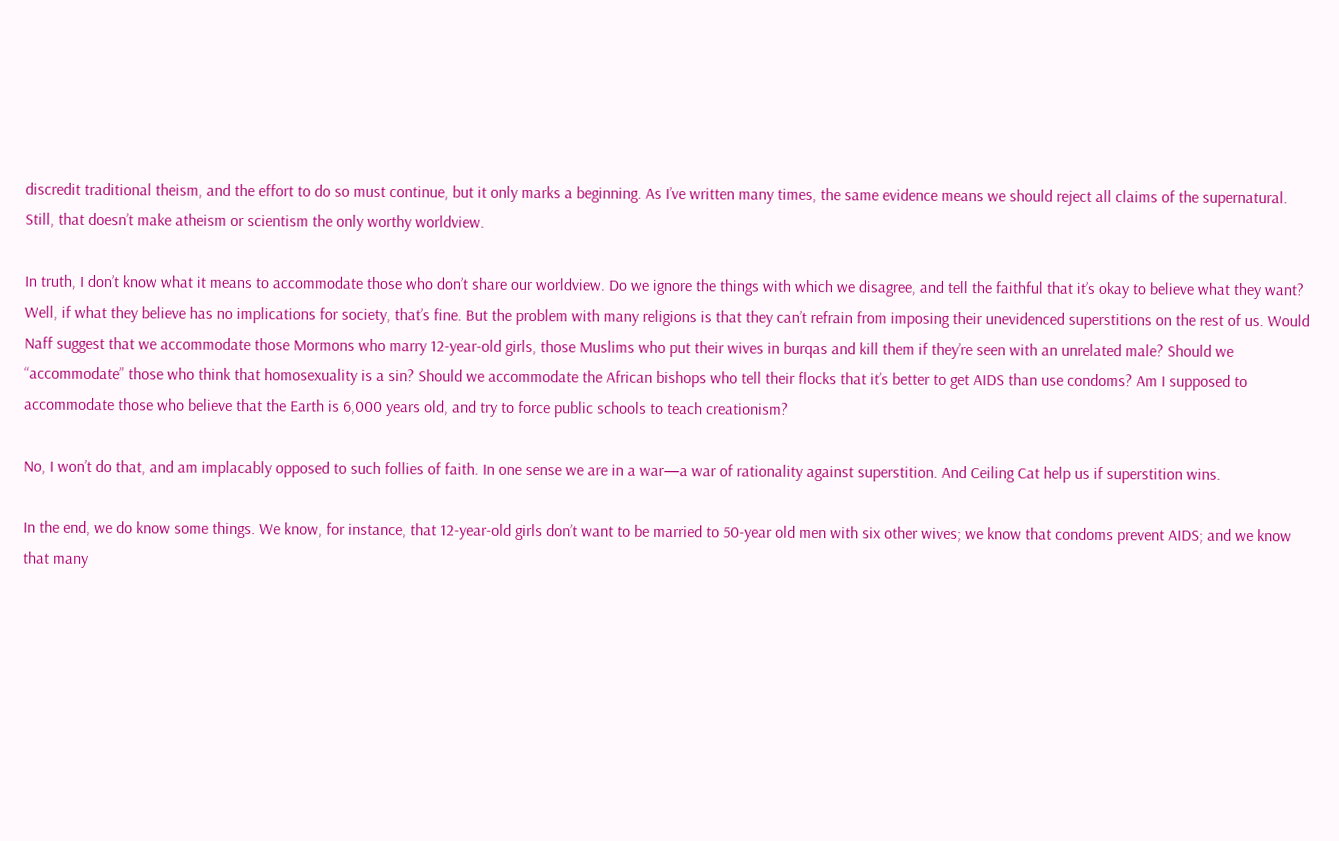discredit traditional theism, and the effort to do so must continue, but it only marks a beginning. As I’ve written many times, the same evidence means we should reject all claims of the supernatural. Still, that doesn’t make atheism or scientism the only worthy worldview.

In truth, I don’t know what it means to accommodate those who don’t share our worldview. Do we ignore the things with which we disagree, and tell the faithful that it’s okay to believe what they want? Well, if what they believe has no implications for society, that’s fine. But the problem with many religions is that they can’t refrain from imposing their unevidenced superstitions on the rest of us. Would Naff suggest that we accommodate those Mormons who marry 12-year-old girls, those Muslims who put their wives in burqas and kill them if they’re seen with an unrelated male? Should we “accommodate” those who think that homosexuality is a sin? Should we accommodate the African bishops who tell their flocks that it’s better to get AIDS than use condoms? Am I supposed to accommodate those who believe that the Earth is 6,000 years old, and try to force public schools to teach creationism?

No, I won’t do that, and am implacably opposed to such follies of faith. In one sense we are in a war—a war of rationality against superstition. And Ceiling Cat help us if superstition wins.

In the end, we do know some things. We know, for instance, that 12-year-old girls don’t want to be married to 50-year old men with six other wives; we know that condoms prevent AIDS; and we know that many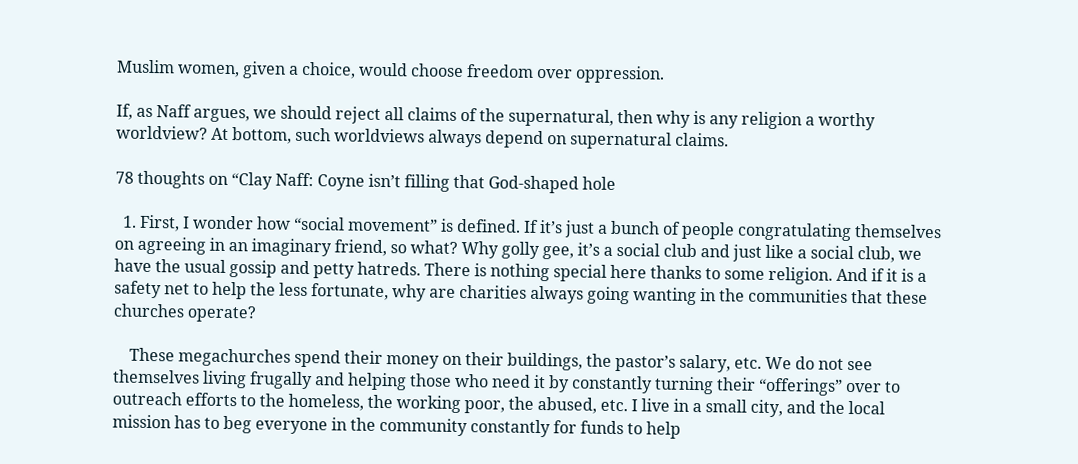Muslim women, given a choice, would choose freedom over oppression.

If, as Naff argues, we should reject all claims of the supernatural, then why is any religion a worthy worldview? At bottom, such worldviews always depend on supernatural claims.

78 thoughts on “Clay Naff: Coyne isn’t filling that God-shaped hole

  1. First, I wonder how “social movement” is defined. If it’s just a bunch of people congratulating themselves on agreeing in an imaginary friend, so what? Why golly gee, it’s a social club and just like a social club, we have the usual gossip and petty hatreds. There is nothing special here thanks to some religion. And if it is a safety net to help the less fortunate, why are charities always going wanting in the communities that these churches operate?

    These megachurches spend their money on their buildings, the pastor’s salary, etc. We do not see themselves living frugally and helping those who need it by constantly turning their “offerings” over to outreach efforts to the homeless, the working poor, the abused, etc. I live in a small city, and the local mission has to beg everyone in the community constantly for funds to help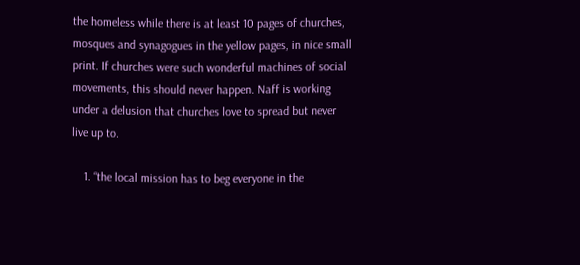the homeless while there is at least 10 pages of churches, mosques and synagogues in the yellow pages, in nice small print. If churches were such wonderful machines of social movements, this should never happen. Naff is working under a delusion that churches love to spread but never live up to.

    1. “the local mission has to beg everyone in the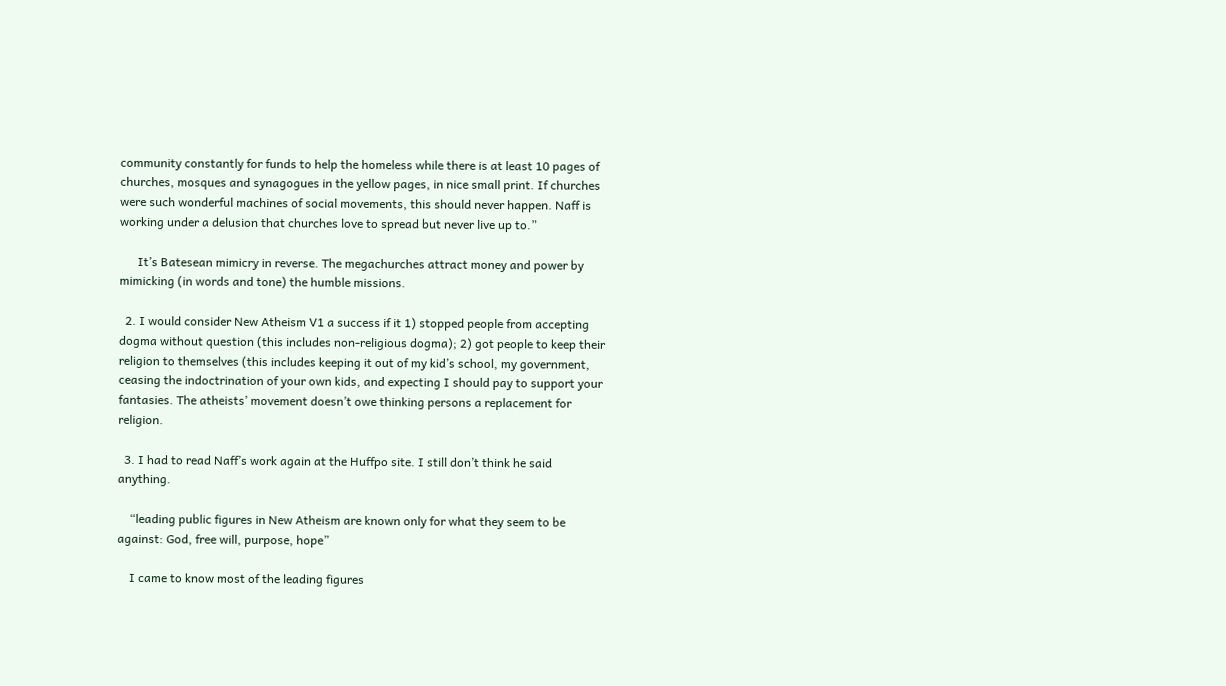community constantly for funds to help the homeless while there is at least 10 pages of churches, mosques and synagogues in the yellow pages, in nice small print. If churches were such wonderful machines of social movements, this should never happen. Naff is working under a delusion that churches love to spread but never live up to.”

      It’s Batesean mimicry in reverse. The megachurches attract money and power by mimicking (in words and tone) the humble missions.

  2. I would consider New Atheism V1 a success if it 1) stopped people from accepting dogma without question (this includes non-religious dogma); 2) got people to keep their religion to themselves (this includes keeping it out of my kid’s school, my government, ceasing the indoctrination of your own kids, and expecting I should pay to support your fantasies. The atheists’ movement doesn’t owe thinking persons a replacement for religion.

  3. I had to read Naff’s work again at the Huffpo site. I still don’t think he said anything.

    “leading public figures in New Atheism are known only for what they seem to be against: God, free will, purpose, hope”

    I came to know most of the leading figures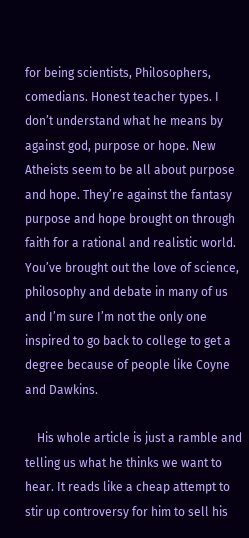for being scientists, Philosophers, comedians. Honest teacher types. I don’t understand what he means by against god, purpose or hope. New Atheists seem to be all about purpose and hope. They’re against the fantasy purpose and hope brought on through faith for a rational and realistic world. You’ve brought out the love of science, philosophy and debate in many of us and I’m sure I’m not the only one inspired to go back to college to get a degree because of people like Coyne and Dawkins.

    His whole article is just a ramble and telling us what he thinks we want to hear. It reads like a cheap attempt to stir up controversy for him to sell his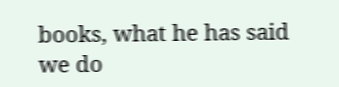books, what he has said we do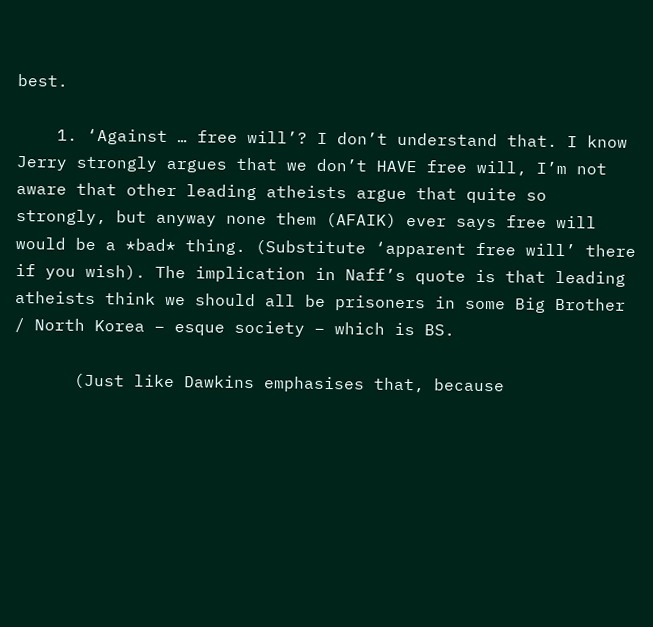best.

    1. ‘Against … free will’? I don’t understand that. I know Jerry strongly argues that we don’t HAVE free will, I’m not aware that other leading atheists argue that quite so strongly, but anyway none them (AFAIK) ever says free will would be a *bad* thing. (Substitute ‘apparent free will’ there if you wish). The implication in Naff’s quote is that leading atheists think we should all be prisoners in some Big Brother / North Korea – esque society – which is BS.

      (Just like Dawkins emphasises that, because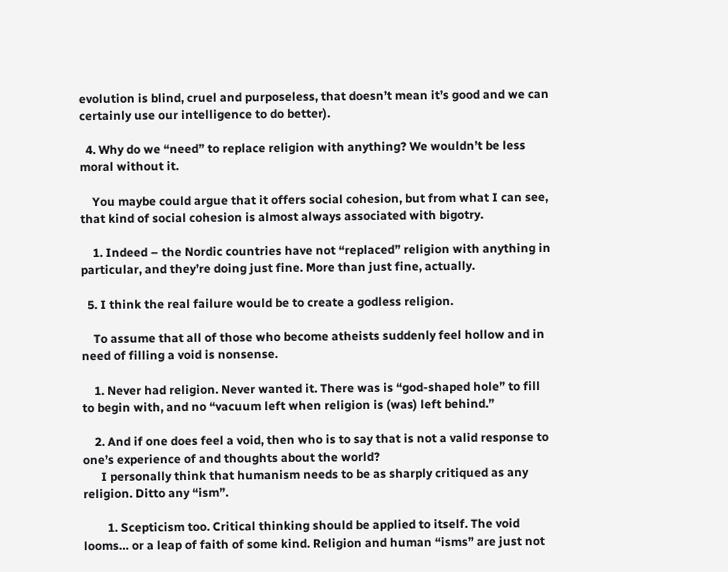evolution is blind, cruel and purposeless, that doesn’t mean it’s good and we can certainly use our intelligence to do better).

  4. Why do we “need” to replace religion with anything? We wouldn’t be less moral without it.

    You maybe could argue that it offers social cohesion, but from what I can see, that kind of social cohesion is almost always associated with bigotry.

    1. Indeed – the Nordic countries have not “replaced” religion with anything in particular, and they’re doing just fine. More than just fine, actually.

  5. I think the real failure would be to create a godless religion.

    To assume that all of those who become atheists suddenly feel hollow and in need of filling a void is nonsense.

    1. Never had religion. Never wanted it. There was is “god-shaped hole” to fill to begin with, and no “vacuum left when religion is (was) left behind.”

    2. And if one does feel a void, then who is to say that is not a valid response to one’s experience of and thoughts about the world?
      I personally think that humanism needs to be as sharply critiqued as any religion. Ditto any “ism”.

        1. Scepticism too. Critical thinking should be applied to itself. The void looms… or a leap of faith of some kind. Religion and human “isms” are just not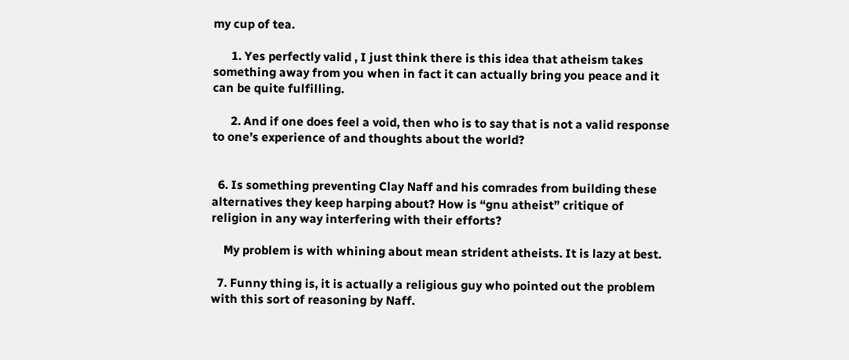my cup of tea.

      1. Yes perfectly valid , I just think there is this idea that atheism takes something away from you when in fact it can actually bring you peace and it can be quite fulfilling.

      2. And if one does feel a void, then who is to say that is not a valid response to one’s experience of and thoughts about the world?


  6. Is something preventing Clay Naff and his comrades from building these alternatives they keep harping about? How is “gnu atheist” critique of religion in any way interfering with their efforts?

    My problem is with whining about mean strident atheists. It is lazy at best.

  7. Funny thing is, it is actually a religious guy who pointed out the problem with this sort of reasoning by Naff.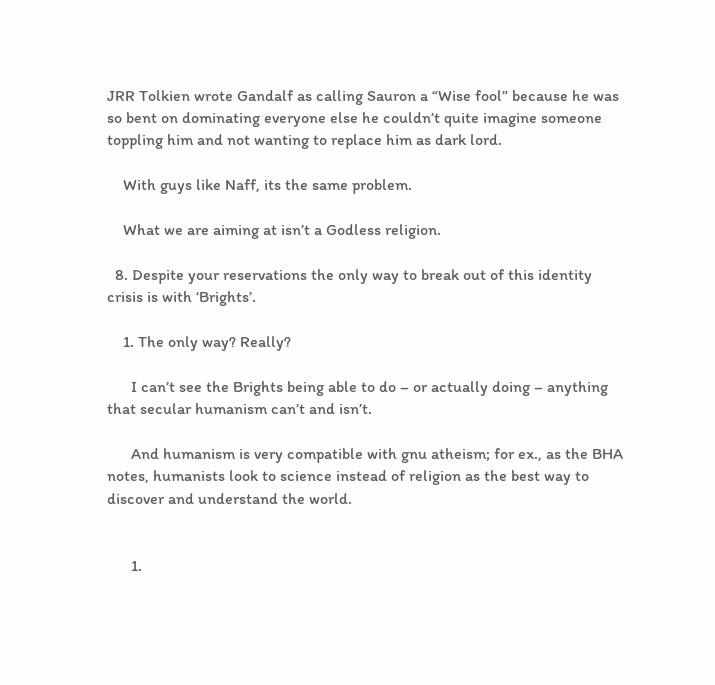JRR Tolkien wrote Gandalf as calling Sauron a “Wise fool” because he was so bent on dominating everyone else he couldn’t quite imagine someone toppling him and not wanting to replace him as dark lord.

    With guys like Naff, its the same problem.

    What we are aiming at isn’t a Godless religion.

  8. Despite your reservations the only way to break out of this identity crisis is with ‘Brights’.

    1. The only way? Really?

      I can’t see the Brights being able to do – or actually doing – anything that secular humanism can’t and isn’t.

      And humanism is very compatible with gnu atheism; for ex., as the BHA notes, humanists look to science instead of religion as the best way to discover and understand the world.


      1.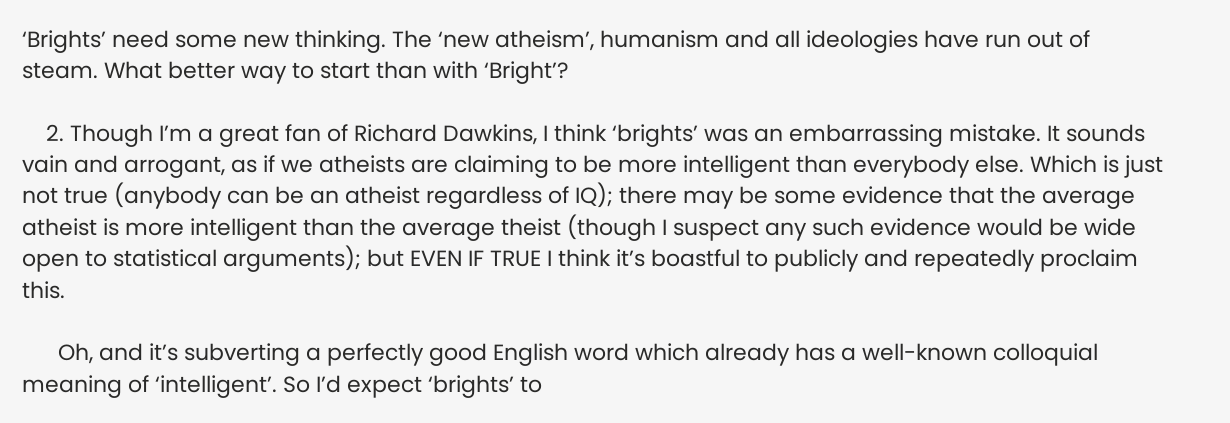‘Brights’ need some new thinking. The ‘new atheism’, humanism and all ideologies have run out of steam. What better way to start than with ‘Bright’?

    2. Though I’m a great fan of Richard Dawkins, I think ‘brights’ was an embarrassing mistake. It sounds vain and arrogant, as if we atheists are claiming to be more intelligent than everybody else. Which is just not true (anybody can be an atheist regardless of IQ); there may be some evidence that the average atheist is more intelligent than the average theist (though I suspect any such evidence would be wide open to statistical arguments); but EVEN IF TRUE I think it’s boastful to publicly and repeatedly proclaim this.

      Oh, and it’s subverting a perfectly good English word which already has a well-known colloquial meaning of ‘intelligent’. So I’d expect ‘brights’ to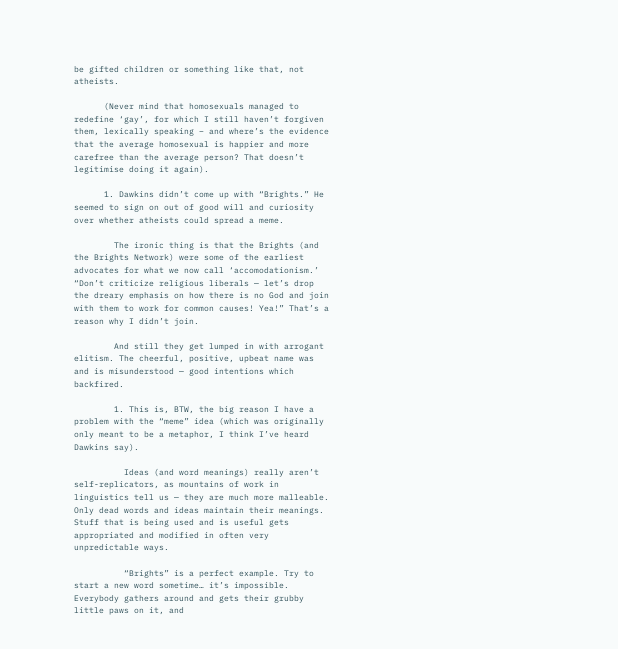be gifted children or something like that, not atheists.

      (Never mind that homosexuals managed to redefine ‘gay’, for which I still haven’t forgiven them, lexically speaking – and where’s the evidence that the average homosexual is happier and more carefree than the average person? That doesn’t legitimise doing it again).

      1. Dawkins didn’t come up with “Brights.” He seemed to sign on out of good will and curiosity over whether atheists could spread a meme.

        The ironic thing is that the Brights (and the Brights Network) were some of the earliest advocates for what we now call ‘accomodationism.’ “Don’t criticize religious liberals — let’s drop the dreary emphasis on how there is no God and join with them to work for common causes! Yea!” That’s a reason why I didn’t join.

        And still they get lumped in with arrogant elitism. The cheerful, positive, upbeat name was and is misunderstood — good intentions which backfired.

        1. This is, BTW, the big reason I have a problem with the “meme” idea (which was originally only meant to be a metaphor, I think I’ve heard Dawkins say).

          Ideas (and word meanings) really aren’t self-replicators, as mountains of work in linguistics tell us — they are much more malleable. Only dead words and ideas maintain their meanings. Stuff that is being used and is useful gets appropriated and modified in often very unpredictable ways.

          “Brights” is a perfect example. Try to start a new word sometime… it’s impossible. Everybody gathers around and gets their grubby little paws on it, and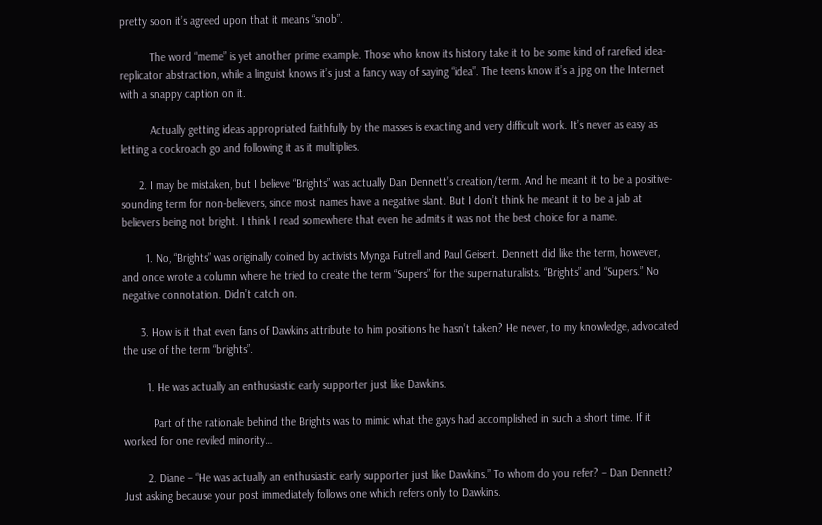pretty soon it’s agreed upon that it means “snob”.

          The word “meme” is yet another prime example. Those who know its history take it to be some kind of rarefied idea-replicator abstraction, while a linguist knows it’s just a fancy way of saying “idea”. The teens know it’s a jpg on the Internet with a snappy caption on it.

          Actually getting ideas appropriated faithfully by the masses is exacting and very difficult work. It’s never as easy as letting a cockroach go and following it as it multiplies.

      2. I may be mistaken, but I believe “Brights” was actually Dan Dennett’s creation/term. And he meant it to be a positive-sounding term for non-believers, since most names have a negative slant. But I don’t think he meant it to be a jab at believers being not bright. I think I read somewhere that even he admits it was not the best choice for a name.

        1. No, “Brights” was originally coined by activists Mynga Futrell and Paul Geisert. Dennett did like the term, however, and once wrote a column where he tried to create the term “Supers” for the supernaturalists. “Brights” and “Supers.” No negative connotation. Didn’t catch on.

      3. How is it that even fans of Dawkins attribute to him positions he hasn’t taken? He never, to my knowledge, advocated the use of the term “brights”.

        1. He was actually an enthusiastic early supporter just like Dawkins.

          Part of the rationale behind the Brights was to mimic what the gays had accomplished in such a short time. If it worked for one reviled minority…

        2. Diane – “He was actually an enthusiastic early supporter just like Dawkins.” To whom do you refer? – Dan Dennett? Just asking because your post immediately follows one which refers only to Dawkins.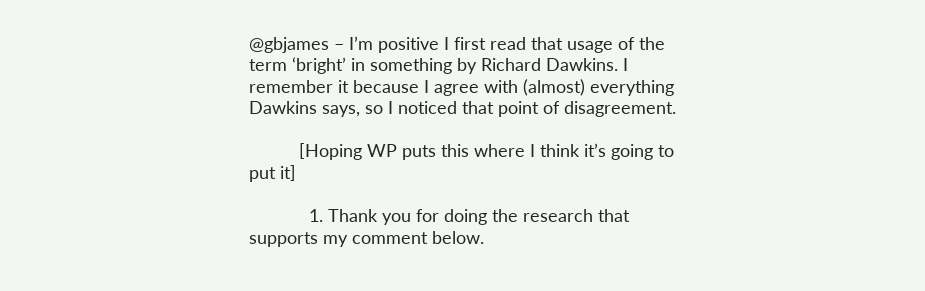@gbjames – I’m positive I first read that usage of the term ‘bright’ in something by Richard Dawkins. I remember it because I agree with (almost) everything Dawkins says, so I noticed that point of disagreement.

          [Hoping WP puts this where I think it’s going to put it]

            1. Thank you for doing the research that supports my comment below.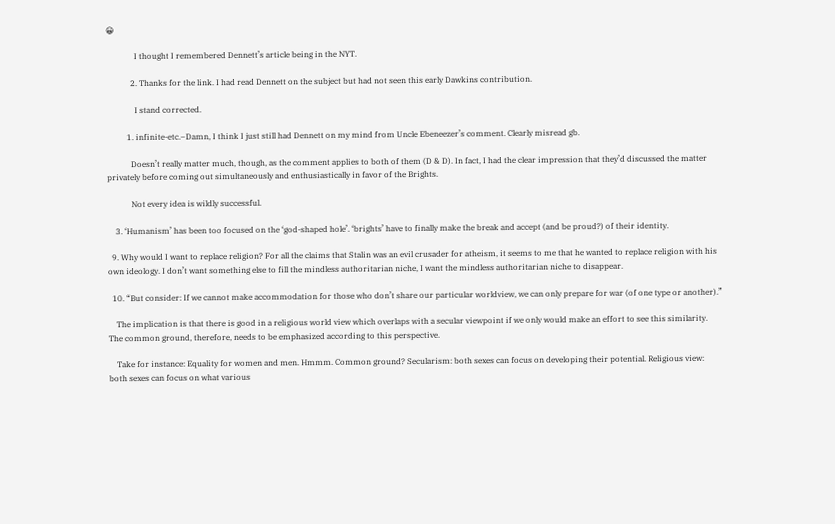😀

              I thought I remembered Dennett’s article being in the NYT.

            2. Thanks for the link. I had read Dennett on the subject but had not seen this early Dawkins contribution.

              I stand corrected.

          1. infinite-etc.–Damn, I think I just still had Dennett on my mind from Uncle Ebeneezer’s comment. Clearly misread gb.

            Doesn’t really matter much, though, as the comment applies to both of them (D & D). In fact, I had the clear impression that they’d discussed the matter privately before coming out simultaneously and enthusiastically in favor of the Brights.

            Not every idea is wildly successful.

    3. ‘Humanism’ has been too focused on the ‘god-shaped hole’. ‘brights’ have to finally make the break and accept (and be proud?) of their identity.

  9. Why would I want to replace religion? For all the claims that Stalin was an evil crusader for atheism, it seems to me that he wanted to replace religion with his own ideology. I don’t want something else to fill the mindless authoritarian niche, I want the mindless authoritarian niche to disappear.

  10. “But consider: If we cannot make accommodation for those who don’t share our particular worldview, we can only prepare for war (of one type or another).”

    The implication is that there is good in a religious world view which overlaps with a secular viewpoint if we only would make an effort to see this similarity. The common ground, therefore, needs to be emphasized according to this perspective.

    Take for instance: Equality for women and men. Hmmm. Common ground? Secularism: both sexes can focus on developing their potential. Religious view: both sexes can focus on what various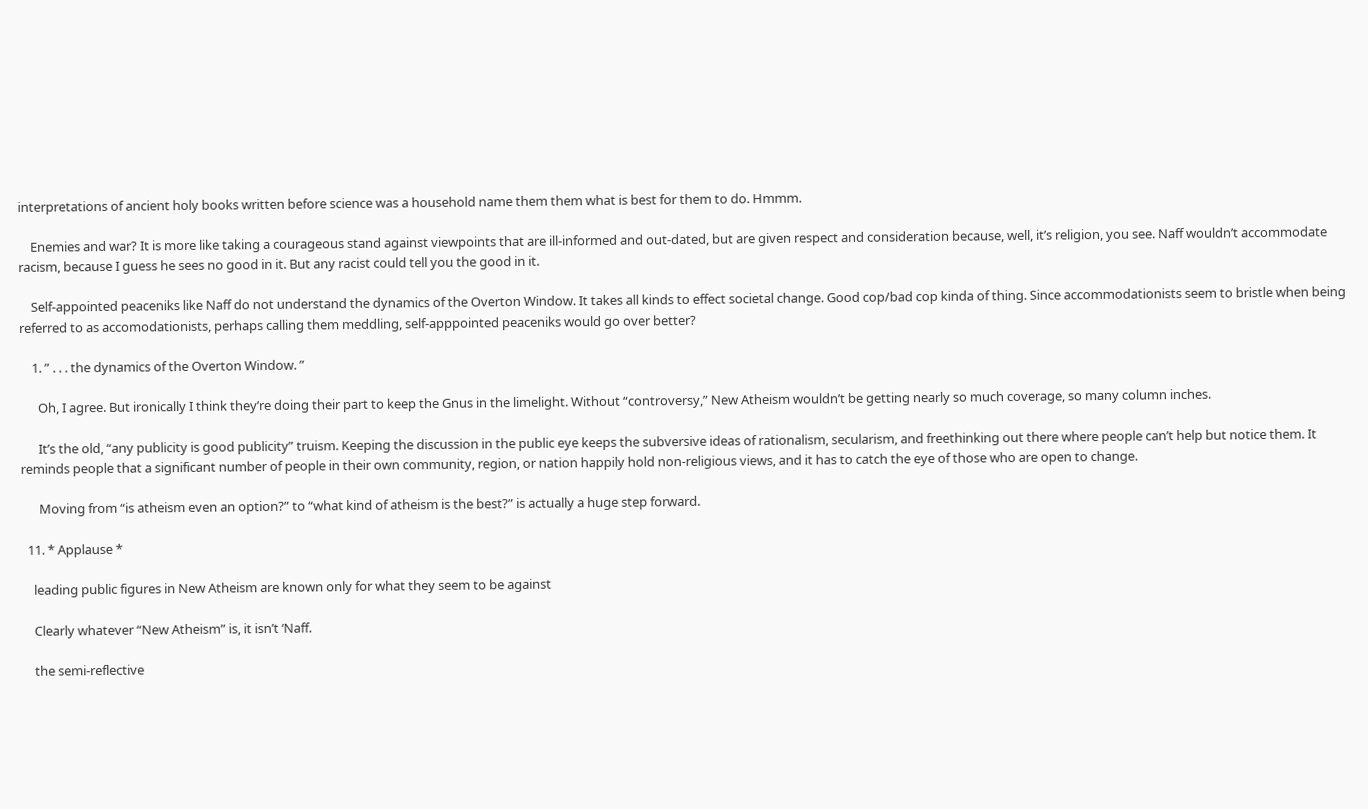interpretations of ancient holy books written before science was a household name them them what is best for them to do. Hmmm.

    Enemies and war? It is more like taking a courageous stand against viewpoints that are ill-informed and out-dated, but are given respect and consideration because, well, it’s religion, you see. Naff wouldn’t accommodate racism, because I guess he sees no good in it. But any racist could tell you the good in it.

    Self-appointed peaceniks like Naff do not understand the dynamics of the Overton Window. It takes all kinds to effect societal change. Good cop/bad cop kinda of thing. Since accommodationists seem to bristle when being referred to as accomodationists, perhaps calling them meddling, self-apppointed peaceniks would go over better?

    1. ” . . . the dynamics of the Overton Window. ”

      Oh, I agree. But ironically I think they’re doing their part to keep the Gnus in the limelight. Without “controversy,” New Atheism wouldn’t be getting nearly so much coverage, so many column inches.

      It’s the old, “any publicity is good publicity” truism. Keeping the discussion in the public eye keeps the subversive ideas of rationalism, secularism, and freethinking out there where people can’t help but notice them. It reminds people that a significant number of people in their own community, region, or nation happily hold non-religious views, and it has to catch the eye of those who are open to change.

      Moving from “is atheism even an option?” to “what kind of atheism is the best?” is actually a huge step forward.

  11. * Applause *

    leading public figures in New Atheism are known only for what they seem to be against

    Clearly whatever “New Atheism” is, it isn’t ‘Naff.

    the semi-reflective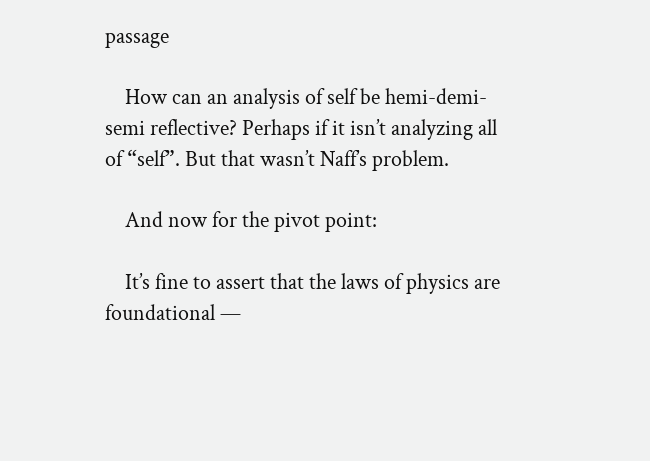passage

    How can an analysis of self be hemi-demi-semi reflective? Perhaps if it isn’t analyzing all of “self”. But that wasn’t Naff’s problem.

    And now for the pivot point:

    It’s fine to assert that the laws of physics are foundational —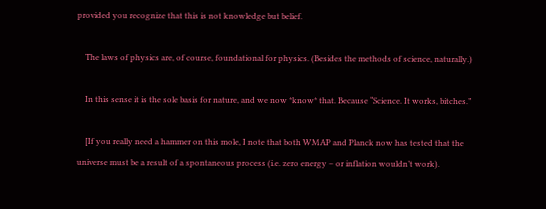provided you recognize that this is not knowledge but belief.

    The laws of physics are, of course, foundational for physics. (Besides the methods of science, naturally.)

    In this sense it is the sole basis for nature, and we now *know* that. Because “Science. It works, bitches.”

    [If you really need a hammer on this mole, I note that both WMAP and Planck now has tested that the universe must be a result of a spontaneous process (i.e. zero energy – or inflation wouldn’t work).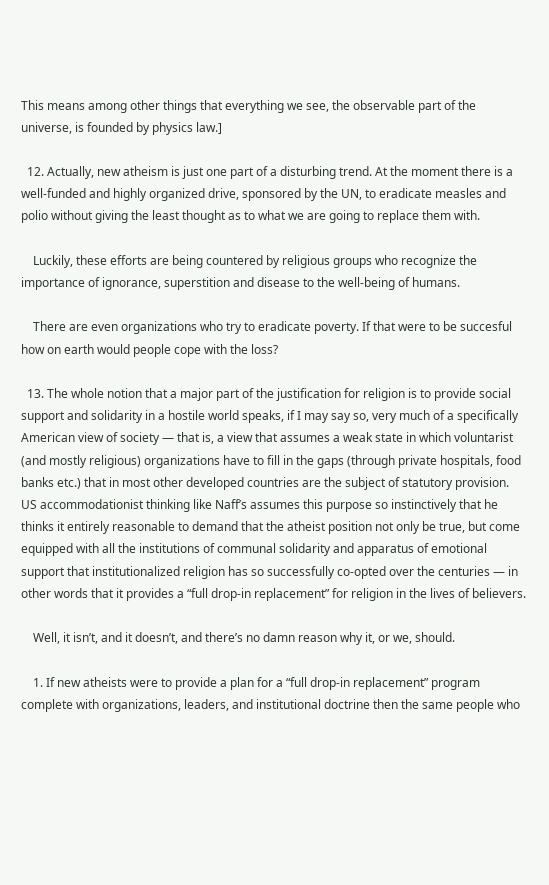This means among other things that everything we see, the observable part of the universe, is founded by physics law.]

  12. Actually, new atheism is just one part of a disturbing trend. At the moment there is a well-funded and highly organized drive, sponsored by the UN, to eradicate measles and polio without giving the least thought as to what we are going to replace them with.

    Luckily, these efforts are being countered by religious groups who recognize the importance of ignorance, superstition and disease to the well-being of humans.

    There are even organizations who try to eradicate poverty. If that were to be succesful how on earth would people cope with the loss?

  13. The whole notion that a major part of the justification for religion is to provide social support and solidarity in a hostile world speaks, if I may say so, very much of a specifically American view of society — that is, a view that assumes a weak state in which voluntarist (and mostly religious) organizations have to fill in the gaps (through private hospitals, food banks etc.) that in most other developed countries are the subject of statutory provision. US accommodationist thinking like Naff’s assumes this purpose so instinctively that he thinks it entirely reasonable to demand that the atheist position not only be true, but come equipped with all the institutions of communal solidarity and apparatus of emotional support that institutionalized religion has so successfully co-opted over the centuries — in other words that it provides a “full drop-in replacement” for religion in the lives of believers.

    Well, it isn’t, and it doesn’t, and there’s no damn reason why it, or we, should.

    1. If new atheists were to provide a plan for a “full drop-in replacement” program complete with organizations, leaders, and institutional doctrine then the same people who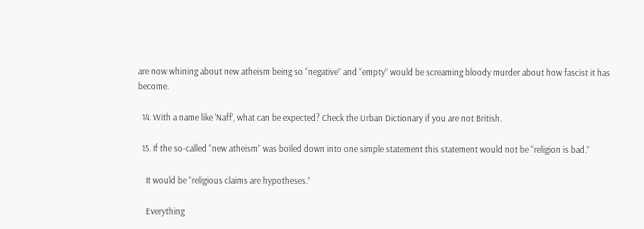are now whining about new atheism being so “negative” and “empty” would be screaming bloody murder about how fascist it has become.

  14. With a name like ‘Naff’, what can be expected? Check the Urban Dictionary if you are not British.

  15. If the so-called “new atheism” was boiled down into one simple statement this statement would not be “religion is bad.”

    It would be “religious claims are hypotheses.”

    Everything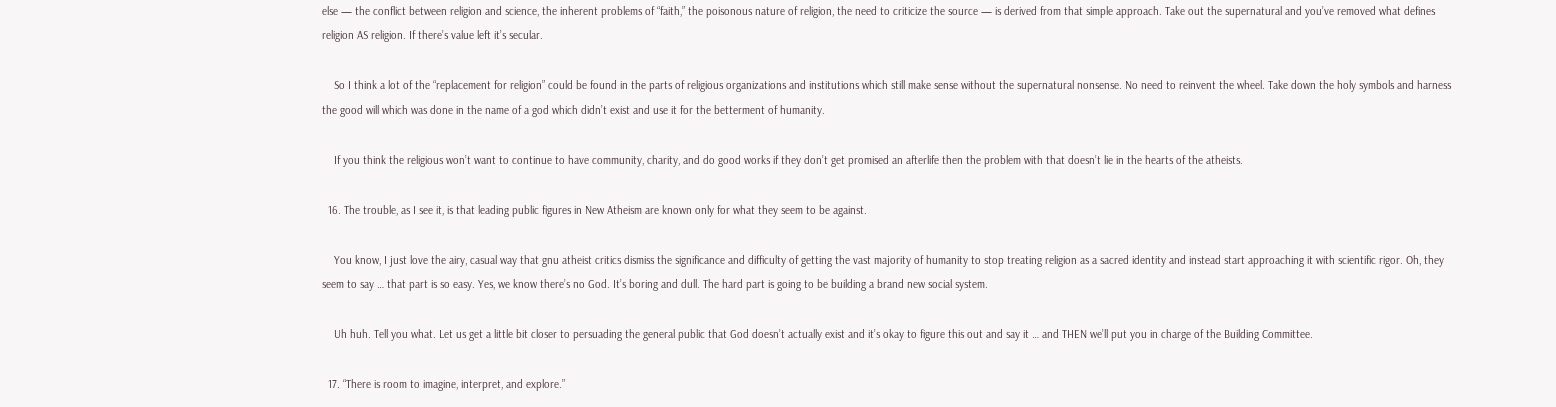else — the conflict between religion and science, the inherent problems of “faith,” the poisonous nature of religion, the need to criticize the source — is derived from that simple approach. Take out the supernatural and you’ve removed what defines religion AS religion. If there’s value left it’s secular.

    So I think a lot of the “replacement for religion” could be found in the parts of religious organizations and institutions which still make sense without the supernatural nonsense. No need to reinvent the wheel. Take down the holy symbols and harness the good will which was done in the name of a god which didn’t exist and use it for the betterment of humanity.

    If you think the religious won’t want to continue to have community, charity, and do good works if they don’t get promised an afterlife then the problem with that doesn’t lie in the hearts of the atheists.

  16. The trouble, as I see it, is that leading public figures in New Atheism are known only for what they seem to be against.

    You know, I just love the airy, casual way that gnu atheist critics dismiss the significance and difficulty of getting the vast majority of humanity to stop treating religion as a sacred identity and instead start approaching it with scientific rigor. Oh, they seem to say … that part is so easy. Yes, we know there’s no God. It’s boring and dull. The hard part is going to be building a brand new social system.

    Uh huh. Tell you what. Let us get a little bit closer to persuading the general public that God doesn’t actually exist and it’s okay to figure this out and say it … and THEN we’ll put you in charge of the Building Committee.

  17. “There is room to imagine, interpret, and explore.”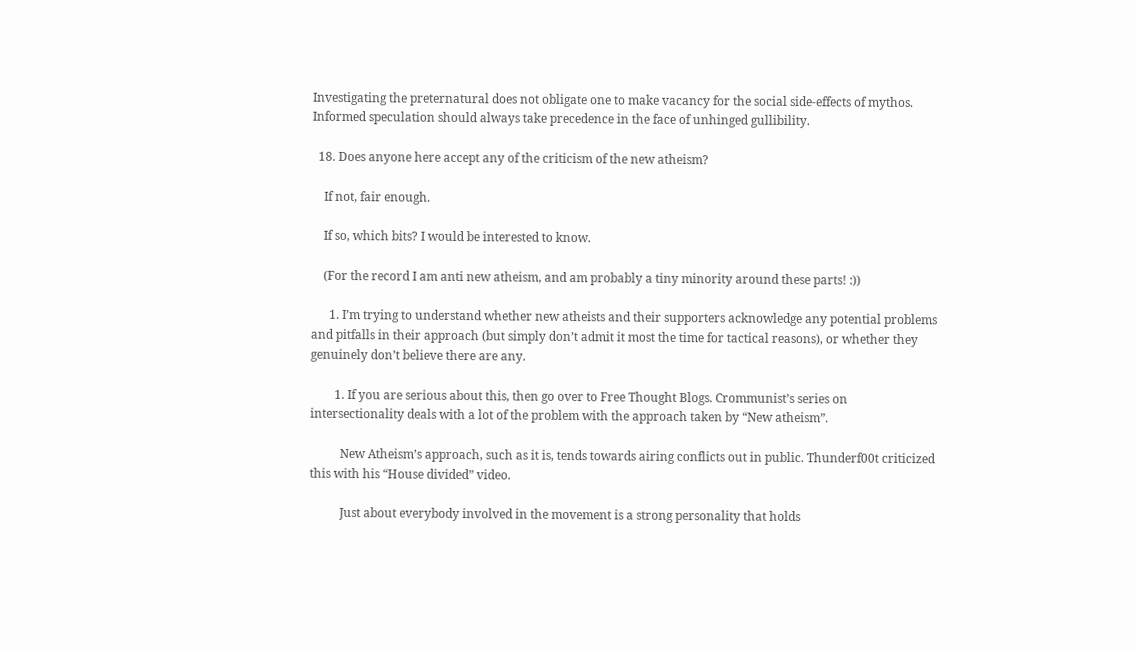Investigating the preternatural does not obligate one to make vacancy for the social side-effects of mythos. Informed speculation should always take precedence in the face of unhinged gullibility.

  18. Does anyone here accept any of the criticism of the new atheism?

    If not, fair enough.

    If so, which bits? I would be interested to know.

    (For the record I am anti new atheism, and am probably a tiny minority around these parts! :))

      1. I’m trying to understand whether new atheists and their supporters acknowledge any potential problems and pitfalls in their approach (but simply don’t admit it most the time for tactical reasons), or whether they genuinely don’t believe there are any.

        1. If you are serious about this, then go over to Free Thought Blogs. Crommunist’s series on intersectionality deals with a lot of the problem with the approach taken by “New atheism”.

          New Atheism’s approach, such as it is, tends towards airing conflicts out in public. Thunderf00t criticized this with his “House divided” video.

          Just about everybody involved in the movement is a strong personality that holds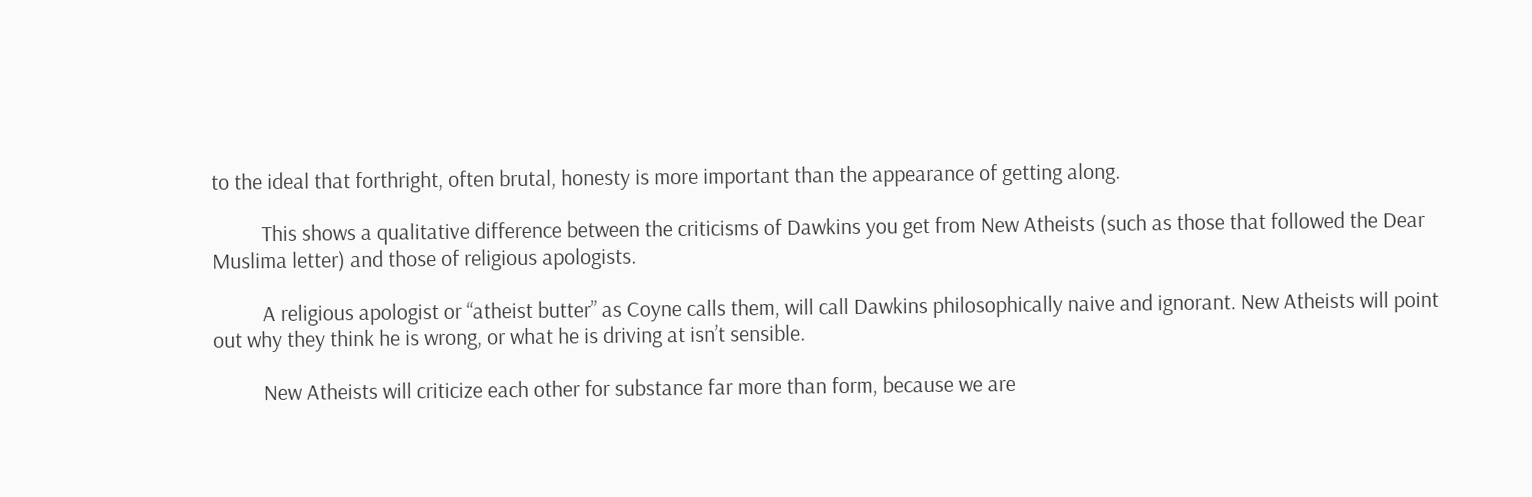to the ideal that forthright, often brutal, honesty is more important than the appearance of getting along.

          This shows a qualitative difference between the criticisms of Dawkins you get from New Atheists (such as those that followed the Dear Muslima letter) and those of religious apologists.

          A religious apologist or “atheist butter” as Coyne calls them, will call Dawkins philosophically naive and ignorant. New Atheists will point out why they think he is wrong, or what he is driving at isn’t sensible.

          New Atheists will criticize each other for substance far more than form, because we are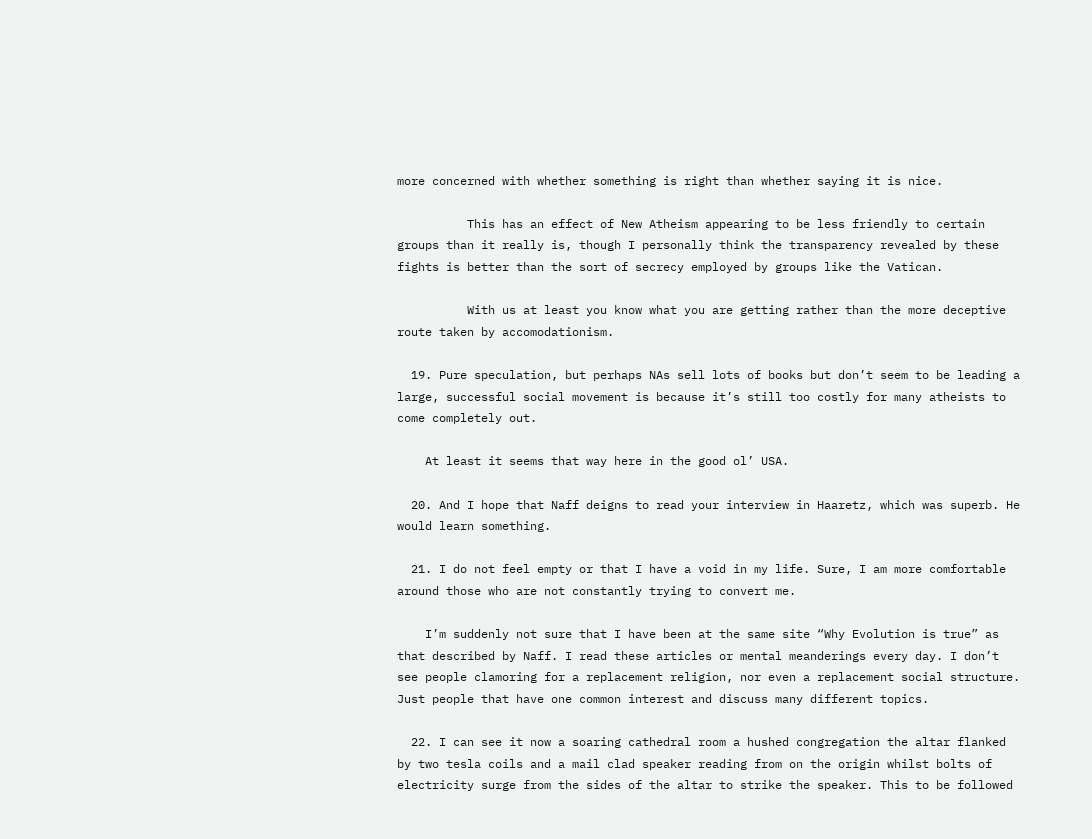more concerned with whether something is right than whether saying it is nice.

          This has an effect of New Atheism appearing to be less friendly to certain groups than it really is, though I personally think the transparency revealed by these fights is better than the sort of secrecy employed by groups like the Vatican.

          With us at least you know what you are getting rather than the more deceptive route taken by accomodationism.

  19. Pure speculation, but perhaps NAs sell lots of books but don’t seem to be leading a large, successful social movement is because it’s still too costly for many atheists to come completely out.

    At least it seems that way here in the good ol’ USA.

  20. And I hope that Naff deigns to read your interview in Haaretz, which was superb. He would learn something.

  21. I do not feel empty or that I have a void in my life. Sure, I am more comfortable around those who are not constantly trying to convert me.

    I’m suddenly not sure that I have been at the same site “Why Evolution is true” as that described by Naff. I read these articles or mental meanderings every day. I don’t see people clamoring for a replacement religion, nor even a replacement social structure. Just people that have one common interest and discuss many different topics.

  22. I can see it now a soaring cathedral room a hushed congregation the altar flanked by two tesla coils and a mail clad speaker reading from on the origin whilst bolts of electricity surge from the sides of the altar to strike the speaker. This to be followed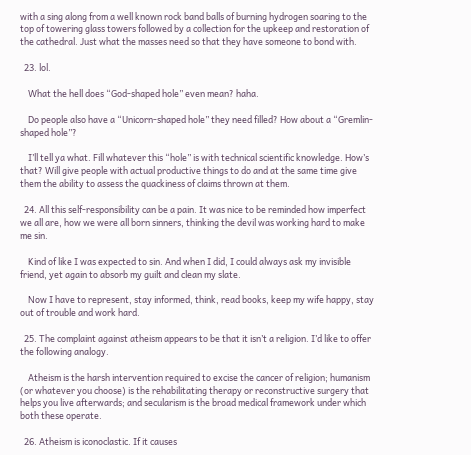with a sing along from a well known rock band balls of burning hydrogen soaring to the top of towering glass towers followed by a collection for the upkeep and restoration of the cathedral. Just what the masses need so that they have someone to bond with.

  23. lol.

    What the hell does “God-shaped hole” even mean? haha.

    Do people also have a “Unicorn-shaped hole” they need filled? How about a “Gremlin-shaped hole”?

    I’ll tell ya what. Fill whatever this “hole” is with technical scientific knowledge. How’s that? Will give people with actual productive things to do and at the same time give them the ability to assess the quackiness of claims thrown at them.

  24. All this self-responsibility can be a pain. It was nice to be reminded how imperfect we all are, how we were all born sinners, thinking the devil was working hard to make me sin.

    Kind of like I was expected to sin. And when I did, I could always ask my invisible friend, yet again to absorb my guilt and clean my slate.

    Now I have to represent, stay informed, think, read books, keep my wife happy, stay out of trouble and work hard.

  25. The complaint against atheism appears to be that it isn’t a religion. I’d like to offer the following analogy.

    Atheism is the harsh intervention required to excise the cancer of religion; humanism (or whatever you choose) is the rehabilitating therapy or reconstructive surgery that helps you live afterwards; and secularism is the broad medical framework under which both these operate.

  26. Atheism is iconoclastic. If it causes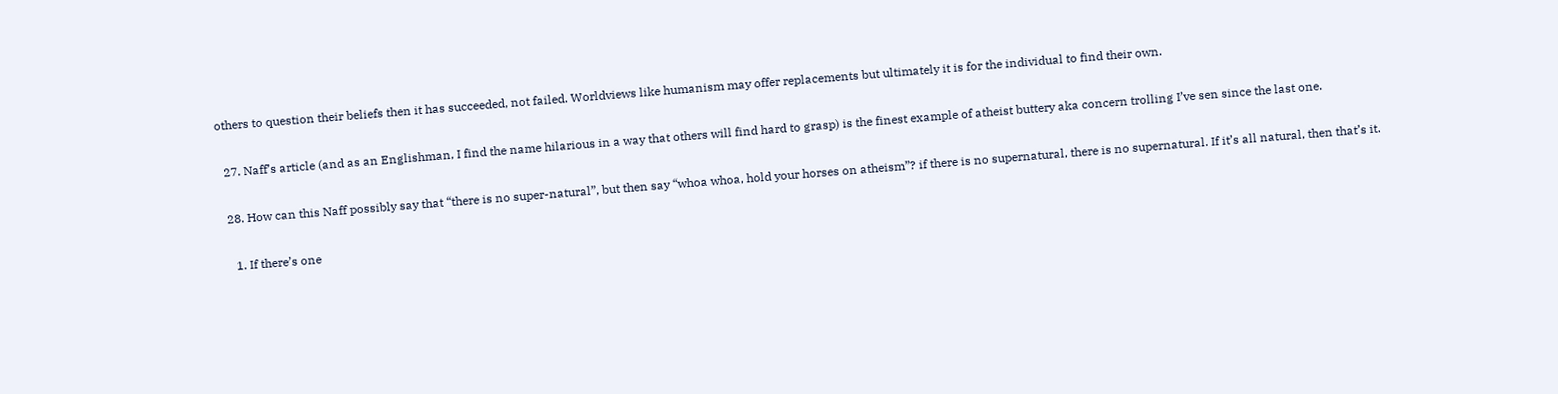others to question their beliefs then it has succeeded, not failed. Worldviews like humanism may offer replacements but ultimately it is for the individual to find their own.

  27. Naff’s article (and as an Englishman, I find the name hilarious in a way that others will find hard to grasp) is the finest example of atheist buttery aka concern trolling I’ve sen since the last one.

  28. How can this Naff possibly say that “there is no super-natural”, but then say “whoa whoa, hold your horses on atheism”? if there is no supernatural, there is no supernatural. If it’s all natural, then that’s it.

    1. If there’s one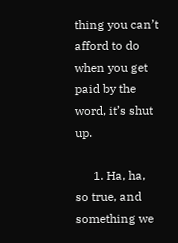thing you can’t afford to do when you get paid by the word, it’s shut up.

      1. Ha, ha, so true, and something we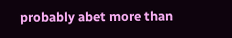probably abet more than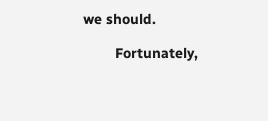we should.

        Fortunately,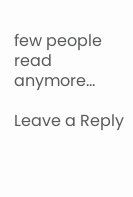few people read anymore…

Leave a Reply